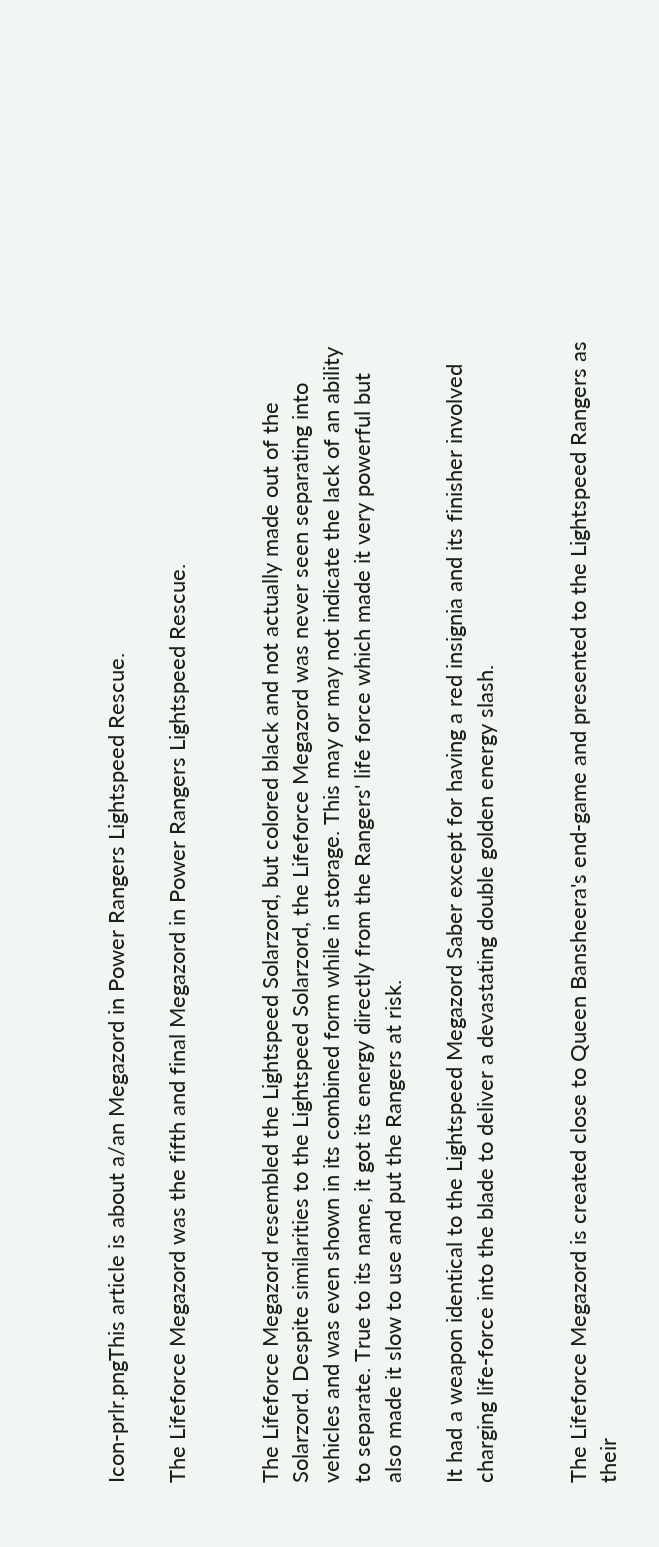Icon-prlr.pngThis article is about a/an Megazord in Power Rangers Lightspeed Rescue.

The Lifeforce Megazord was the fifth and final Megazord in Power Rangers Lightspeed Rescue.


The Lifeforce Megazord resembled the Lightspeed Solarzord, but colored black and not actually made out of the Solarzord. Despite similarities to the Lightspeed Solarzord, the Lifeforce Megazord was never seen separating into vehicles and was even shown in its combined form while in storage. This may or may not indicate the lack of an ability to separate. True to its name, it got its energy directly from the Rangers' life force which made it very powerful but also made it slow to use and put the Rangers at risk.

It had a weapon identical to the Lightspeed Megazord Saber except for having a red insignia and its finisher involved charging life-force into the blade to deliver a devastating double golden energy slash.


The Lifeforce Megazord is created close to Queen Bansheera's end-game and presented to the Lightspeed Rangers as their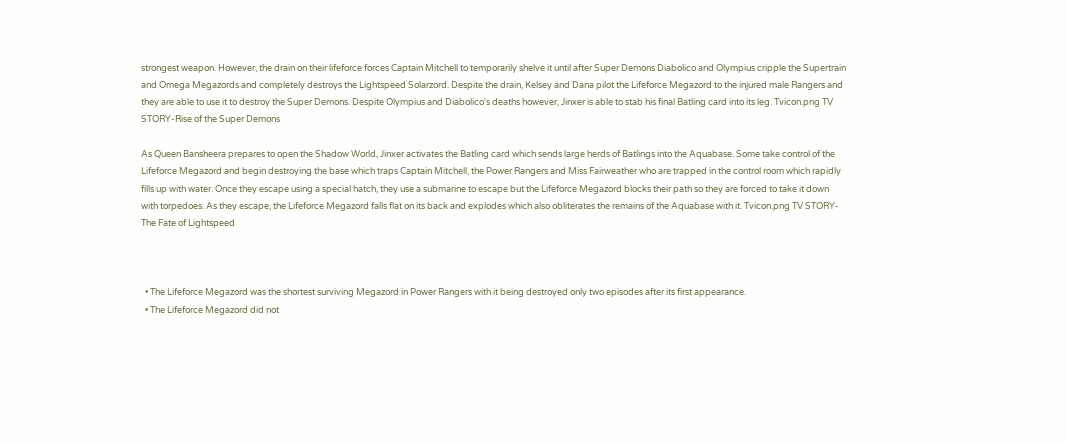strongest weapon. However, the drain on their lifeforce forces Captain Mitchell to temporarily shelve it until after Super Demons Diabolico and Olympius cripple the Supertrain and Omega Megazords and completely destroys the Lightspeed Solarzord. Despite the drain, Kelsey and Dana pilot the Lifeforce Megazord to the injured male Rangers and they are able to use it to destroy the Super Demons. Despite Olympius and Diabolico's deaths however, Jinxer is able to stab his final Batling card into its leg. Tvicon.png TV STORY-Rise of the Super Demons

As Queen Bansheera prepares to open the Shadow World, Jinxer activates the Batling card which sends large herds of Batlings into the Aquabase. Some take control of the Lifeforce Megazord and begin destroying the base which traps Captain Mitchell, the Power Rangers and Miss Fairweather who are trapped in the control room which rapidly fills up with water. Once they escape using a special hatch, they use a submarine to escape but the Lifeforce Megazord blocks their path so they are forced to take it down with torpedoes. As they escape, the Lifeforce Megazord falls flat on its back and explodes which also obliterates the remains of the Aquabase with it. Tvicon.png TV STORY-The Fate of Lightspeed



  • The Lifeforce Megazord was the shortest surviving Megazord in Power Rangers with it being destroyed only two episodes after its first appearance.
  • The Lifeforce Megazord did not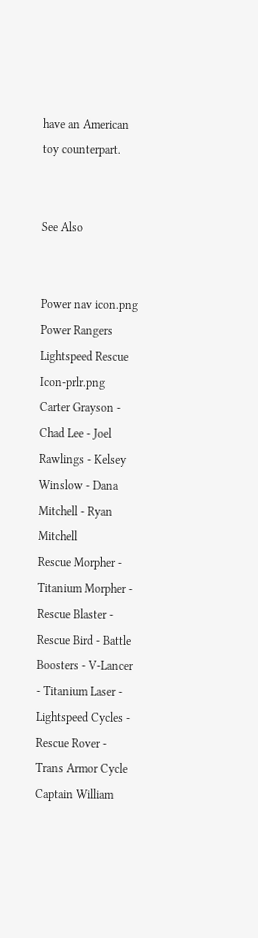have an American toy counterpart.


See Also


Power nav icon.png Power Rangers Lightspeed Rescue Icon-prlr.png
Carter Grayson - Chad Lee - Joel Rawlings - Kelsey Winslow - Dana Mitchell - Ryan Mitchell
Rescue Morpher - Titanium Morpher - Rescue Blaster - Rescue Bird - Battle Boosters - V-Lancer - Titanium Laser - Lightspeed Cycles - Rescue Rover - Trans Armor Cycle
Captain William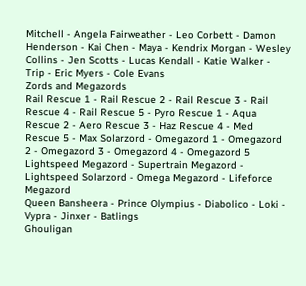Mitchell - Angela Fairweather - Leo Corbett - Damon Henderson - Kai Chen - Maya - Kendrix Morgan - Wesley Collins - Jen Scotts - Lucas Kendall - Katie Walker - Trip - Eric Myers - Cole Evans
Zords and Megazords
Rail Rescue 1 - Rail Rescue 2 - Rail Rescue 3 - Rail Rescue 4 - Rail Rescue 5 - Pyro Rescue 1 - Aqua Rescue 2 - Aero Rescue 3 - Haz Rescue 4 - Med Rescue 5 - Max Solarzord - Omegazord 1 - Omegazord 2 - Omegazord 3 - Omegazord 4 - Omegazord 5
Lightspeed Megazord - Supertrain Megazord - Lightspeed Solarzord - Omega Megazord - Lifeforce Megazord
Queen Bansheera - Prince Olympius - Diabolico - Loki - Vypra - Jinxer - Batlings
Ghouligan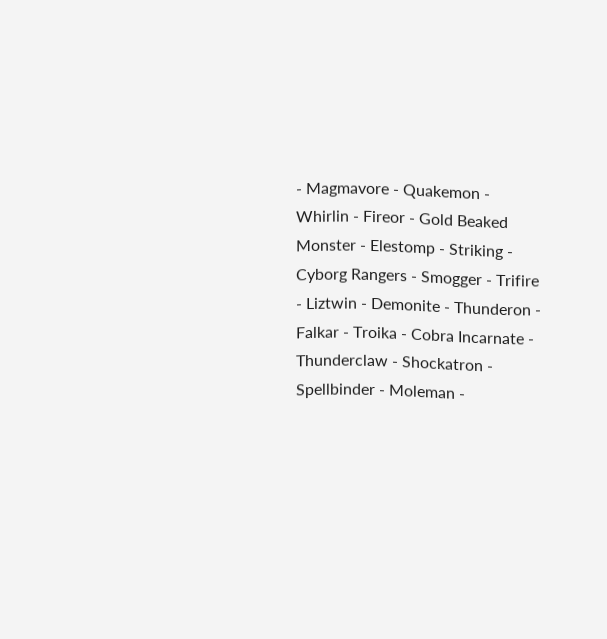- Magmavore - Quakemon - Whirlin - Fireor - Gold Beaked Monster - Elestomp - Striking - Cyborg Rangers - Smogger - Trifire - Liztwin - Demonite - Thunderon - Falkar - Troika - Cobra Incarnate - Thunderclaw - Shockatron - Spellbinder - Moleman -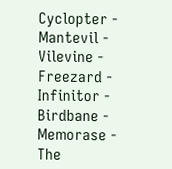Cyclopter - Mantevil - Vilevine - Freezard - Infinitor - Birdbane - Memorase - The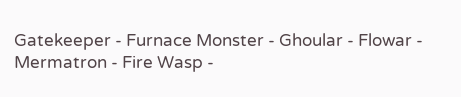Gatekeeper - Furnace Monster - Ghoular - Flowar - Mermatron - Fire Wasp -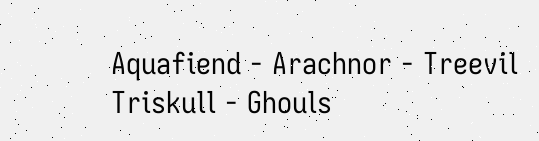Aquafiend - Arachnor - Treevil
Triskull - Ghouls